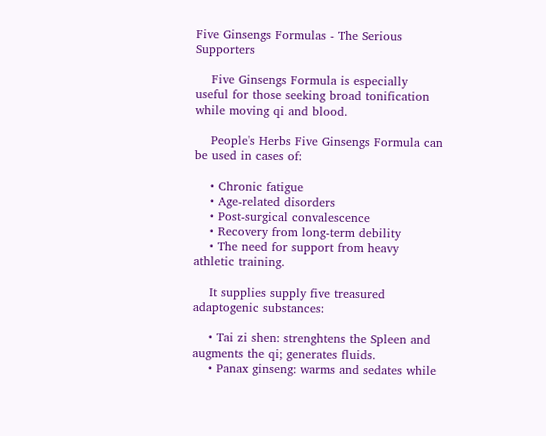Five Ginsengs Formulas - The Serious Supporters

    Five Ginsengs Formula is especially useful for those seeking broad tonification while moving qi and blood.

    People's Herbs Five Ginsengs Formula can be used in cases of:

    • Chronic fatigue
    • Age-related disorders
    • Post-surgical convalescence
    • Recovery from long-term debility
    • The need for support from heavy athletic training.

    It supplies supply five treasured adaptogenic substances:

    • Tai zi shen: strenghtens the Spleen and augments the qi; generates fluids.
    • Panax ginseng: warms and sedates while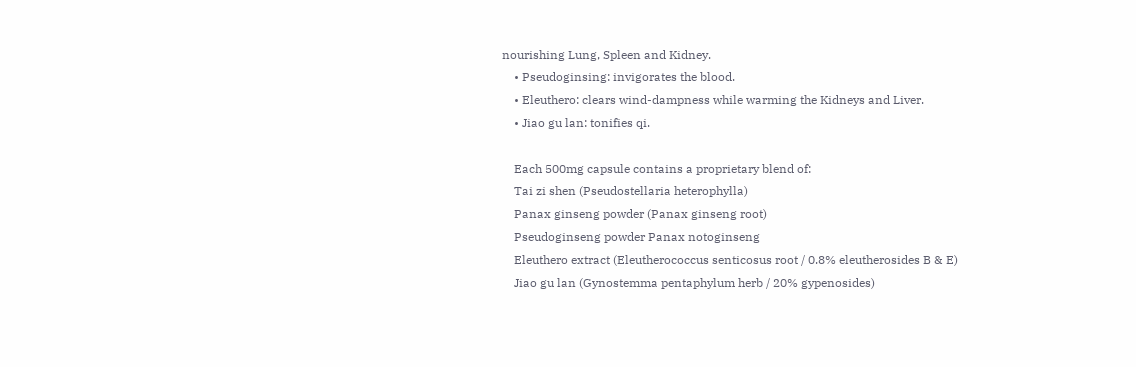nourishing Lung, Spleen and Kidney.
    • Pseudoginsing: invigorates the blood.
    • Eleuthero: clears wind-dampness while warming the Kidneys and Liver.
    • Jiao gu lan: tonifies qi.

    Each 500mg capsule contains a proprietary blend of:
    Tai zi shen (Pseudostellaria heterophylla)
    Panax ginseng powder (Panax ginseng root)
    Pseudoginseng powder Panax notoginseng
    Eleuthero extract (Eleutherococcus senticosus root / 0.8% eleutherosides B & E)
    Jiao gu lan (Gynostemma pentaphylum herb / 20% gypenosides)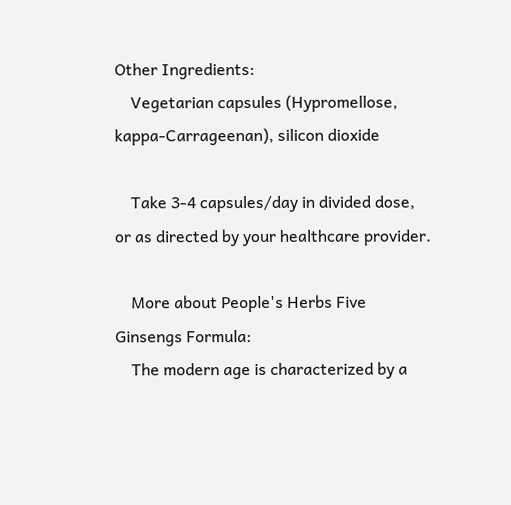Other Ingredients:
    Vegetarian capsules (Hypromellose, kappa-Carrageenan), silicon dioxide

    Take 3-4 capsules/day in divided dose, or as directed by your healthcare provider.

    More about People's Herbs Five Ginsengs Formula:
    The modern age is characterized by a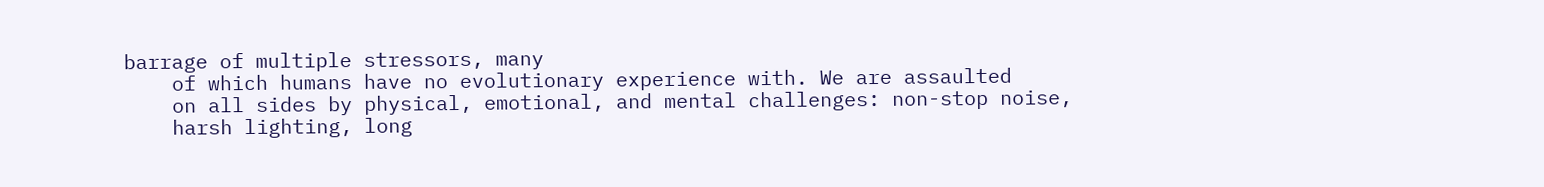barrage of multiple stressors, many
    of which humans have no evolutionary experience with. We are assaulted
    on all sides by physical, emotional, and mental challenges: non-stop noise,
    harsh lighting, long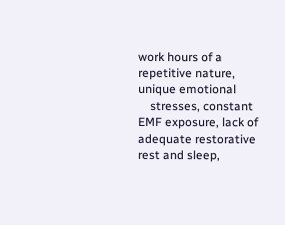work hours of a repetitive nature, unique emotional
    stresses, constant EMF exposure, lack of adequate restorative rest and sleep,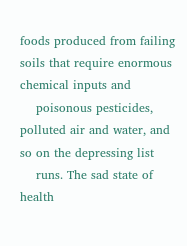foods produced from failing soils that require enormous chemical inputs and
    poisonous pesticides, polluted air and water, and so on the depressing list
    runs. The sad state of health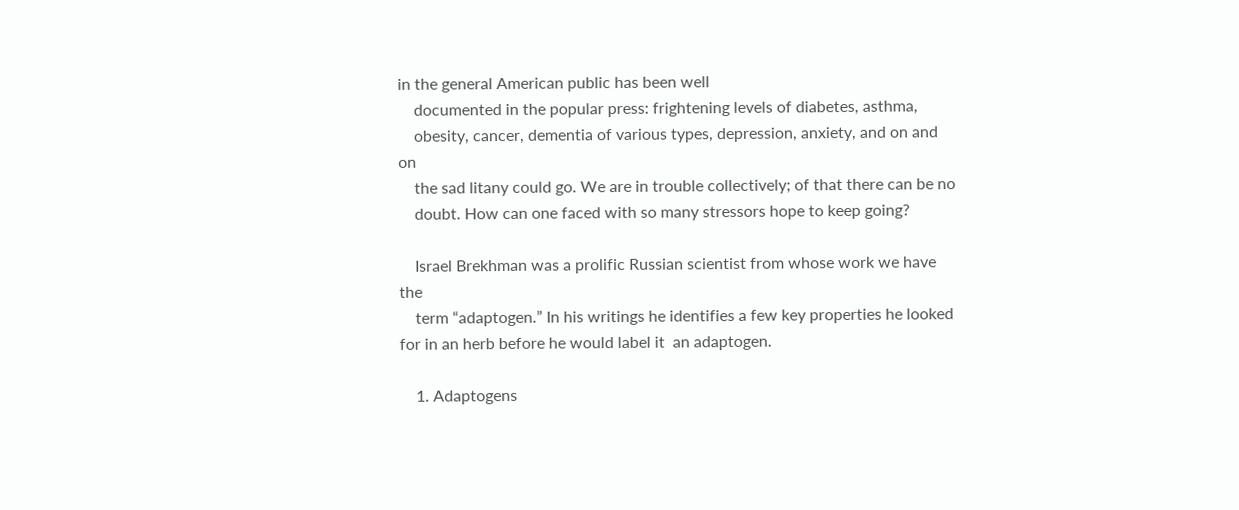in the general American public has been well
    documented in the popular press: frightening levels of diabetes, asthma,
    obesity, cancer, dementia of various types, depression, anxiety, and on and on
    the sad litany could go. We are in trouble collectively; of that there can be no
    doubt. How can one faced with so many stressors hope to keep going?

    Israel Brekhman was a prolific Russian scientist from whose work we have the
    term “adaptogen.” In his writings he identifies a few key properties he looked for in an herb before he would label it  an adaptogen.

    1. Adaptogens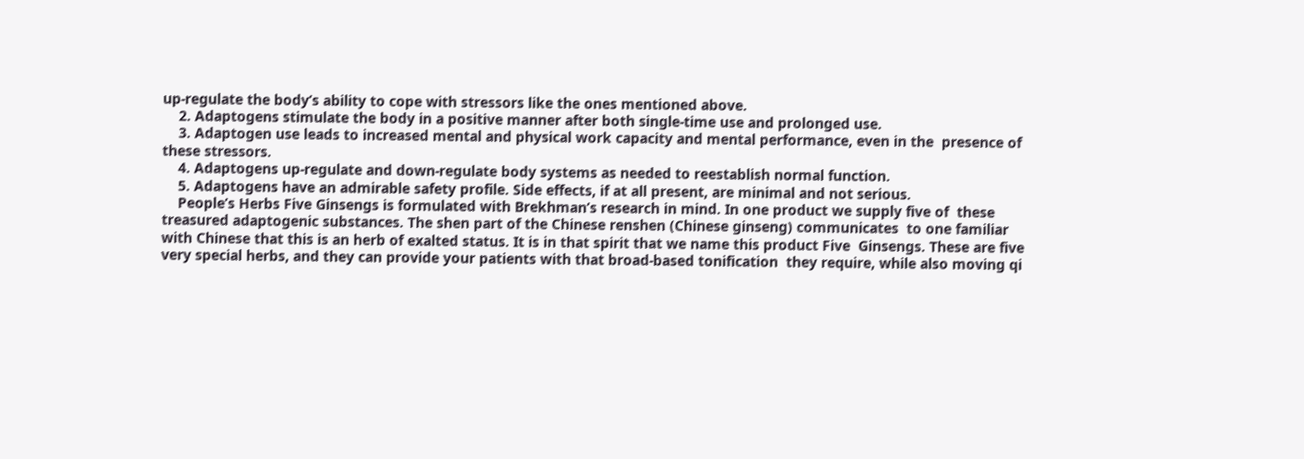up-regulate the body’s ability to cope with stressors like the ones mentioned above.
    2. Adaptogens stimulate the body in a positive manner after both single-time use and prolonged use.
    3. Adaptogen use leads to increased mental and physical work capacity and mental performance, even in the  presence of these stressors.
    4. Adaptogens up-regulate and down-regulate body systems as needed to reestablish normal function.
    5. Adaptogens have an admirable safety profile. Side effects, if at all present, are minimal and not serious.
    People’s Herbs Five Ginsengs is formulated with Brekhman’s research in mind. In one product we supply five of  these treasured adaptogenic substances. The shen part of the Chinese renshen (Chinese ginseng) communicates  to one familiar with Chinese that this is an herb of exalted status. It is in that spirit that we name this product Five  Ginsengs. These are five very special herbs, and they can provide your patients with that broad-based tonification  they require, while also moving qi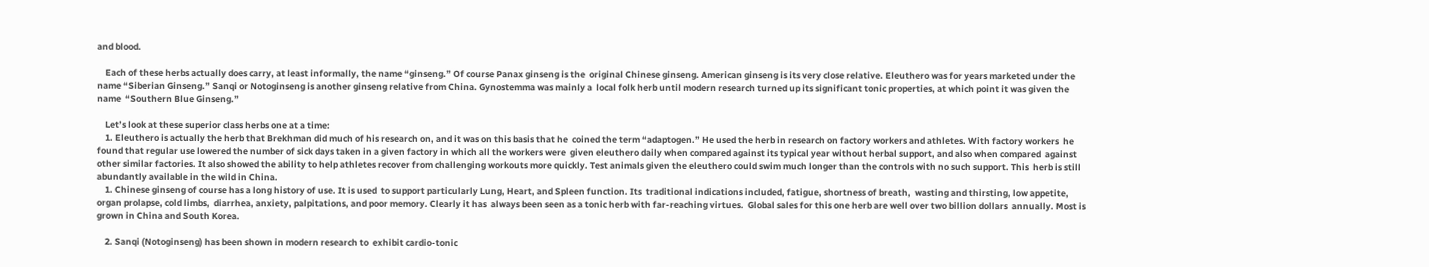and blood.

    Each of these herbs actually does carry, at least informally, the name “ginseng.” Of course Panax ginseng is the  original Chinese ginseng. American ginseng is its very close relative. Eleuthero was for years marketed under the  name “Siberian Ginseng.” Sanqi or Notoginseng is another ginseng relative from China. Gynostemma was mainly a  local folk herb until modern research turned up its significant tonic properties, at which point it was given the name  “Southern Blue Ginseng.”

    Let’s look at these superior class herbs one at a time:
    1. Eleuthero is actually the herb that Brekhman did much of his research on, and it was on this basis that he  coined the term “adaptogen.” He used the herb in research on factory workers and athletes. With factory workers  he found that regular use lowered the number of sick days taken in a given factory in which all the workers were  given eleuthero daily when compared against its typical year without herbal support, and also when compared  against other similar factories. It also showed the ability to help athletes recover from challenging workouts more quickly. Test animals given the eleuthero could swim much longer than the controls with no such support. This  herb is still abundantly available in the wild in China.
    1. Chinese ginseng of course has a long history of use. It is used  to support particularly Lung, Heart, and Spleen function. Its  traditional indications included, fatigue, shortness of breath,  wasting and thirsting, low appetite, organ prolapse, cold limbs,  diarrhea, anxiety, palpitations, and poor memory. Clearly it has  always been seen as a tonic herb with far-reaching virtues.  Global sales for this one herb are well over two billion dollars  annually. Most is grown in China and South Korea.

    2. Sanqi (Notoginseng) has been shown in modern research to  exhibit cardio-tonic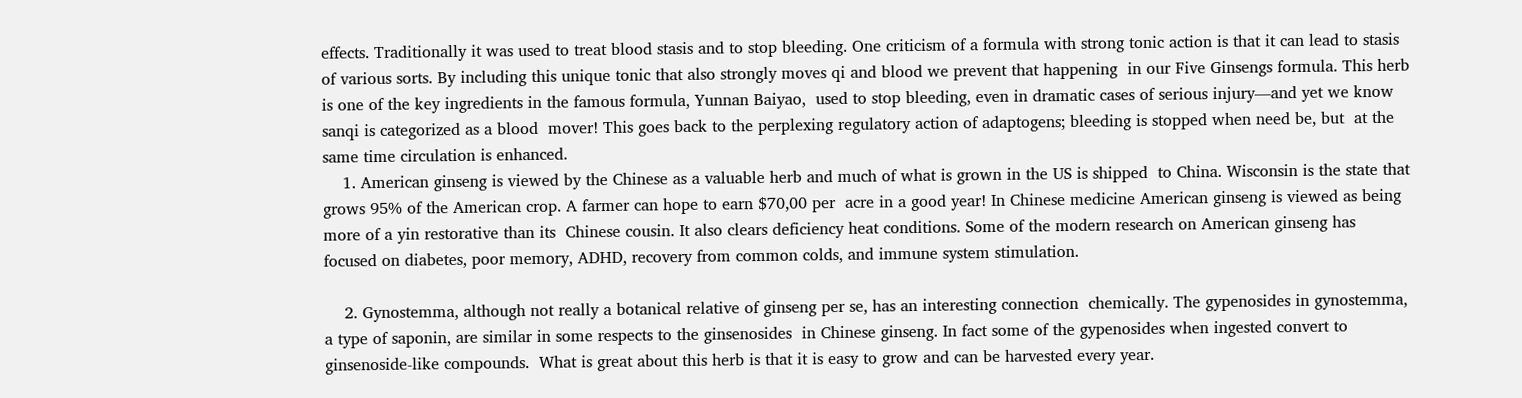effects. Traditionally it was used to treat blood stasis and to stop bleeding. One criticism of a formula with strong tonic action is that it can lead to stasis  of various sorts. By including this unique tonic that also strongly moves qi and blood we prevent that happening  in our Five Ginsengs formula. This herb is one of the key ingredients in the famous formula, Yunnan Baiyao,  used to stop bleeding, even in dramatic cases of serious injury—and yet we know sanqi is categorized as a blood  mover! This goes back to the perplexing regulatory action of adaptogens; bleeding is stopped when need be, but  at the same time circulation is enhanced.
    1. American ginseng is viewed by the Chinese as a valuable herb and much of what is grown in the US is shipped  to China. Wisconsin is the state that grows 95% of the American crop. A farmer can hope to earn $70,00 per  acre in a good year! In Chinese medicine American ginseng is viewed as being more of a yin restorative than its  Chinese cousin. It also clears deficiency heat conditions. Some of the modern research on American ginseng has  focused on diabetes, poor memory, ADHD, recovery from common colds, and immune system stimulation.

    2. Gynostemma, although not really a botanical relative of ginseng per se, has an interesting connection  chemically. The gypenosides in gynostemma, a type of saponin, are similar in some respects to the ginsenosides  in Chinese ginseng. In fact some of the gypenosides when ingested convert to ginsenoside-like compounds.  What is great about this herb is that it is easy to grow and can be harvested every year.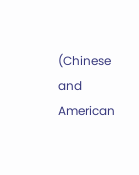(Chinese and American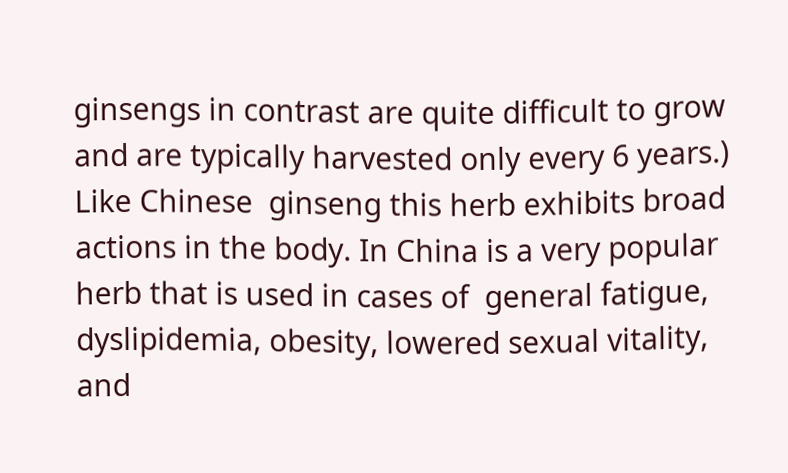ginsengs in contrast are quite difficult to grow and are typically harvested only every 6 years.) Like Chinese  ginseng this herb exhibits broad actions in the body. In China is a very popular herb that is used in cases of  general fatigue, dyslipidemia, obesity, lowered sexual vitality, and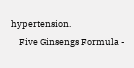hypertension.
    Five Ginsengs Formula -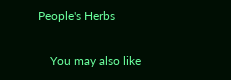People's Herbs

    You may also like